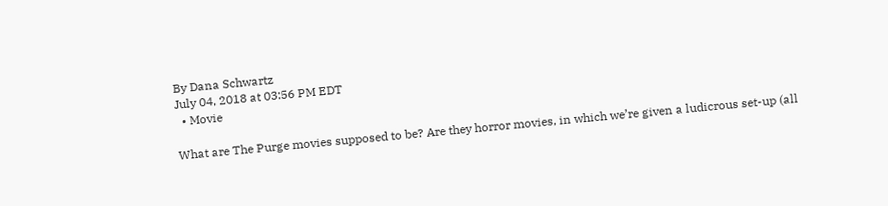By Dana Schwartz
July 04, 2018 at 03:56 PM EDT
  • Movie

What are The Purge movies supposed to be? Are they horror movies, in which we’re given a ludicrous set-up (all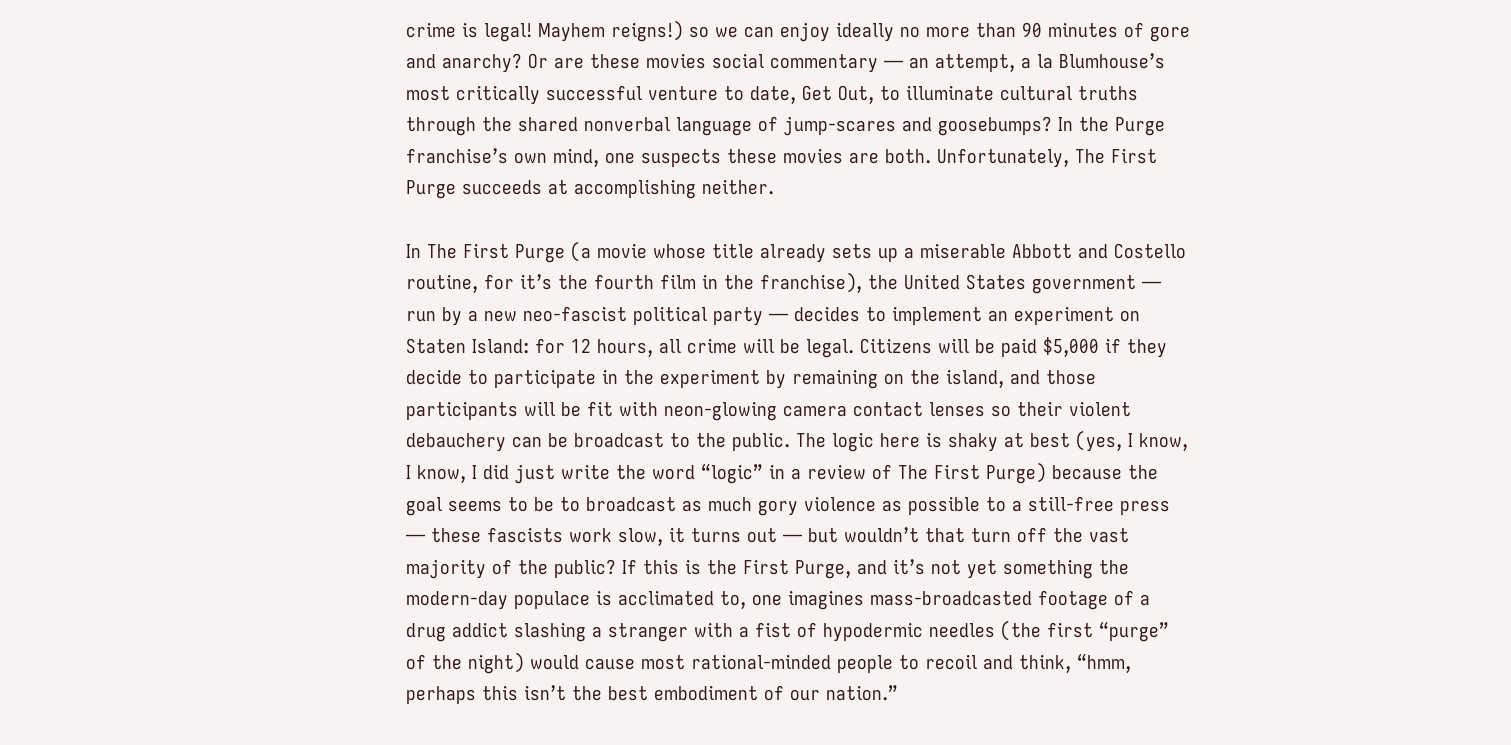crime is legal! Mayhem reigns!) so we can enjoy ideally no more than 90 minutes of gore and anarchy? Or are these movies social commentary — an attempt, a la Blumhouse’s most critically successful venture to date, Get Out, to illuminate cultural truths through the shared nonverbal language of jump-scares and goosebumps? In the Purge franchise’s own mind, one suspects these movies are both. Unfortunately, The First Purge succeeds at accomplishing neither.

In The First Purge (a movie whose title already sets up a miserable Abbott and Costello routine, for it’s the fourth film in the franchise), the United States government — run by a new neo-fascist political party — decides to implement an experiment on Staten Island: for 12 hours, all crime will be legal. Citizens will be paid $5,000 if they decide to participate in the experiment by remaining on the island, and those participants will be fit with neon-glowing camera contact lenses so their violent debauchery can be broadcast to the public. The logic here is shaky at best (yes, I know, I know, I did just write the word “logic” in a review of The First Purge) because the goal seems to be to broadcast as much gory violence as possible to a still-free press — these fascists work slow, it turns out — but wouldn’t that turn off the vast majority of the public? If this is the First Purge, and it’s not yet something the modern-day populace is acclimated to, one imagines mass-broadcasted footage of a drug addict slashing a stranger with a fist of hypodermic needles (the first “purge” of the night) would cause most rational-minded people to recoil and think, “hmm, perhaps this isn’t the best embodiment of our nation.”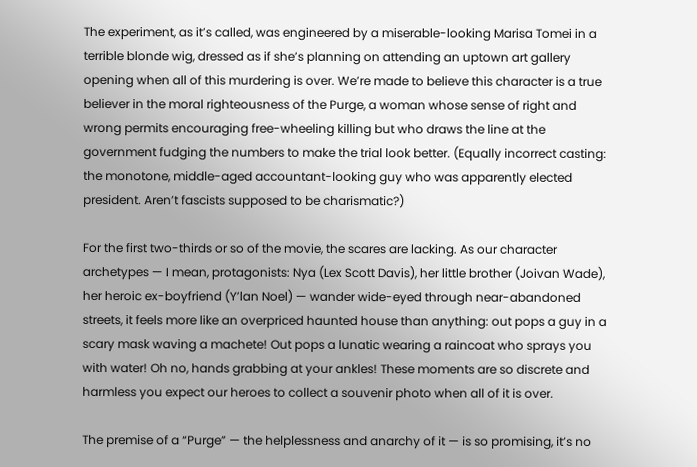The experiment, as it’s called, was engineered by a miserable-looking Marisa Tomei in a terrible blonde wig, dressed as if she’s planning on attending an uptown art gallery opening when all of this murdering is over. We’re made to believe this character is a true believer in the moral righteousness of the Purge, a woman whose sense of right and wrong permits encouraging free-wheeling killing but who draws the line at the government fudging the numbers to make the trial look better. (Equally incorrect casting: the monotone, middle-aged accountant-looking guy who was apparently elected president. Aren’t fascists supposed to be charismatic?)

For the first two-thirds or so of the movie, the scares are lacking. As our character archetypes — I mean, protagonists: Nya (Lex Scott Davis), her little brother (Joivan Wade), her heroic ex-boyfriend (Y’lan Noel) — wander wide-eyed through near-abandoned streets, it feels more like an overpriced haunted house than anything: out pops a guy in a scary mask waving a machete! Out pops a lunatic wearing a raincoat who sprays you with water! Oh no, hands grabbing at your ankles! These moments are so discrete and harmless you expect our heroes to collect a souvenir photo when all of it is over.

The premise of a “Purge” — the helplessness and anarchy of it — is so promising, it’s no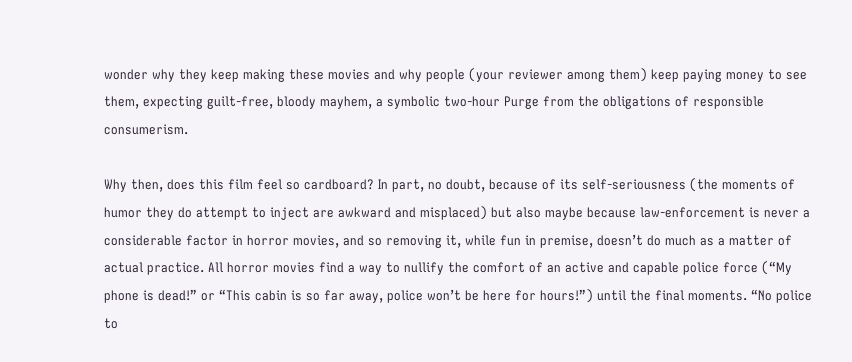wonder why they keep making these movies and why people (your reviewer among them) keep paying money to see them, expecting guilt-free, bloody mayhem, a symbolic two-hour Purge from the obligations of responsible consumerism.

Why then, does this film feel so cardboard? In part, no doubt, because of its self-seriousness (the moments of humor they do attempt to inject are awkward and misplaced) but also maybe because law-enforcement is never a considerable factor in horror movies, and so removing it, while fun in premise, doesn’t do much as a matter of actual practice. All horror movies find a way to nullify the comfort of an active and capable police force (“My phone is dead!” or “This cabin is so far away, police won’t be here for hours!”) until the final moments. “No police to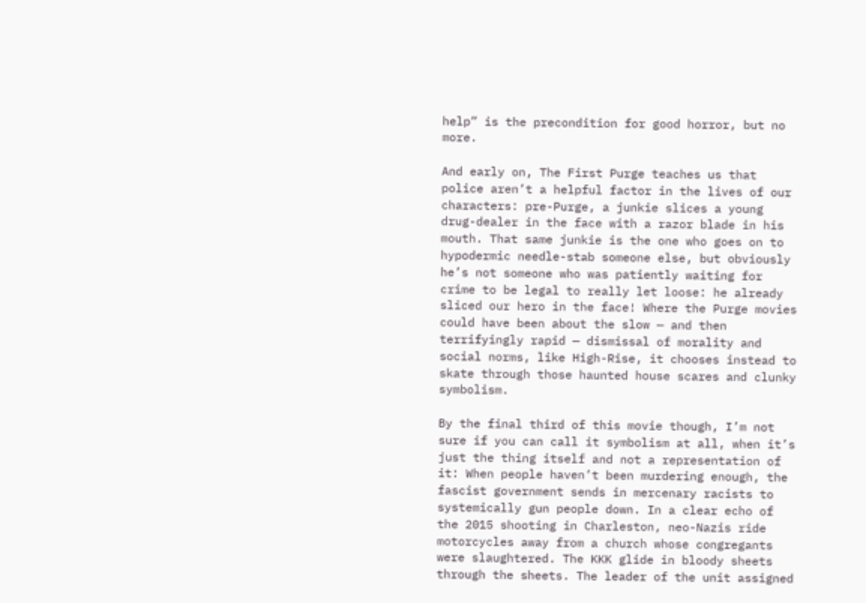help” is the precondition for good horror, but no more.

And early on, The First Purge teaches us that police aren’t a helpful factor in the lives of our characters: pre-Purge, a junkie slices a young drug-dealer in the face with a razor blade in his mouth. That same junkie is the one who goes on to hypodermic needle-stab someone else, but obviously he’s not someone who was patiently waiting for crime to be legal to really let loose: he already sliced our hero in the face! Where the Purge movies could have been about the slow — and then terrifyingly rapid — dismissal of morality and social norms, like High-Rise, it chooses instead to skate through those haunted house scares and clunky symbolism.

By the final third of this movie though, I’m not sure if you can call it symbolism at all, when it’s just the thing itself and not a representation of it: When people haven’t been murdering enough, the fascist government sends in mercenary racists to systemically gun people down. In a clear echo of the 2015 shooting in Charleston, neo-Nazis ride motorcycles away from a church whose congregants were slaughtered. The KKK glide in bloody sheets through the sheets. The leader of the unit assigned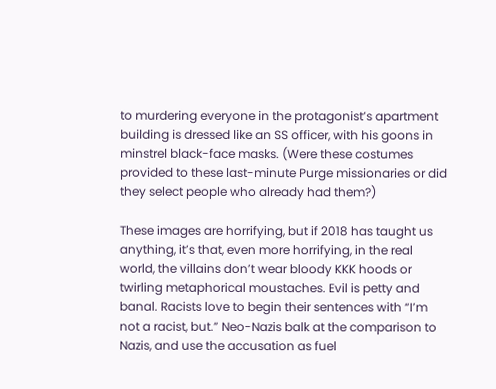to murdering everyone in the protagonist’s apartment building is dressed like an SS officer, with his goons in minstrel black-face masks. (Were these costumes provided to these last-minute Purge missionaries or did they select people who already had them?)

These images are horrifying, but if 2018 has taught us anything, it’s that, even more horrifying, in the real world, the villains don’t wear bloody KKK hoods or twirling metaphorical moustaches. Evil is petty and banal. Racists love to begin their sentences with “I’m not a racist, but.” Neo-Nazis balk at the comparison to Nazis, and use the accusation as fuel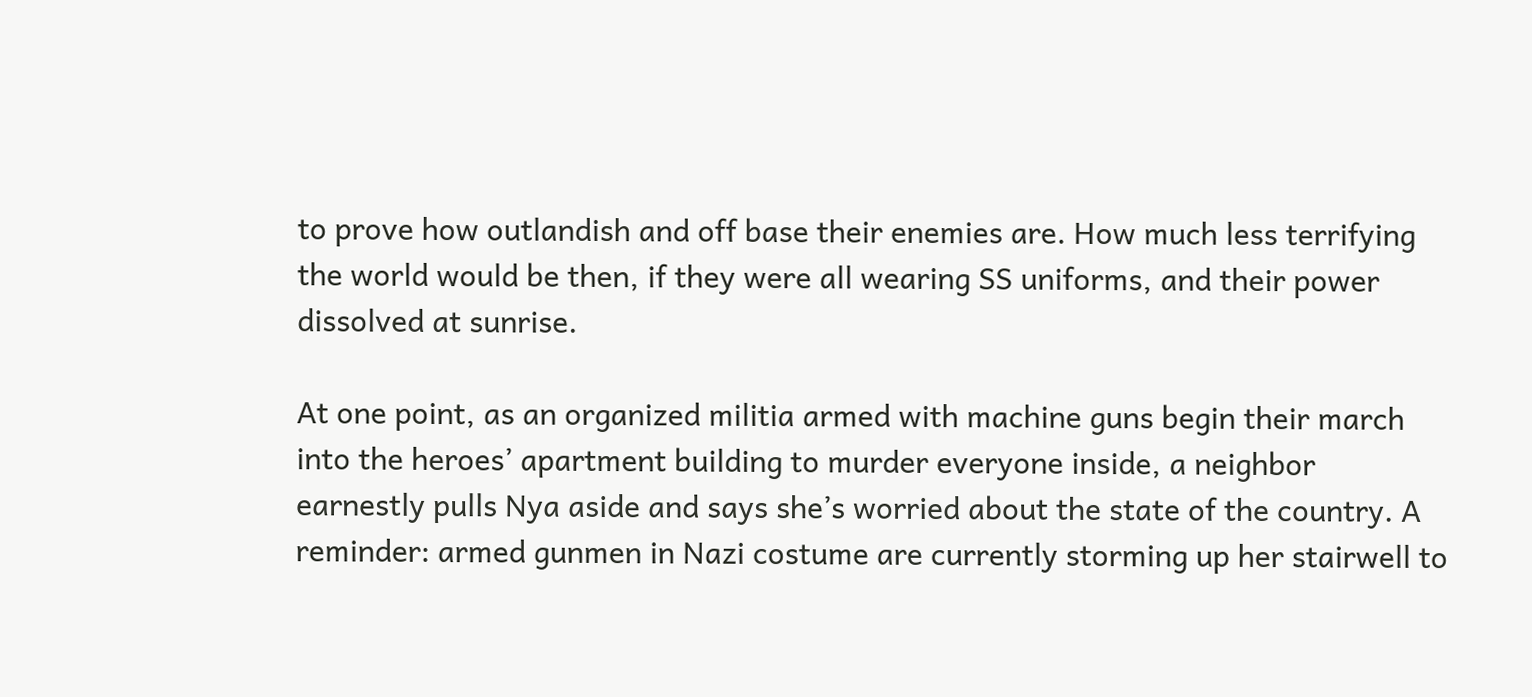to prove how outlandish and off base their enemies are. How much less terrifying the world would be then, if they were all wearing SS uniforms, and their power dissolved at sunrise.

At one point, as an organized militia armed with machine guns begin their march into the heroes’ apartment building to murder everyone inside, a neighbor earnestly pulls Nya aside and says she’s worried about the state of the country. A reminder: armed gunmen in Nazi costume are currently storming up her stairwell to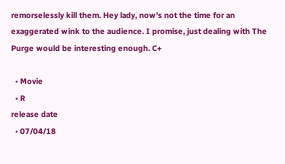remorselessly kill them. Hey lady, now’s not the time for an exaggerated wink to the audience. I promise, just dealing with The Purge would be interesting enough. C+

  • Movie
  • R
release date
  • 07/04/18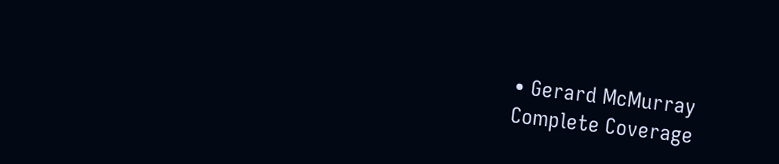• Gerard McMurray
Complete Coverage